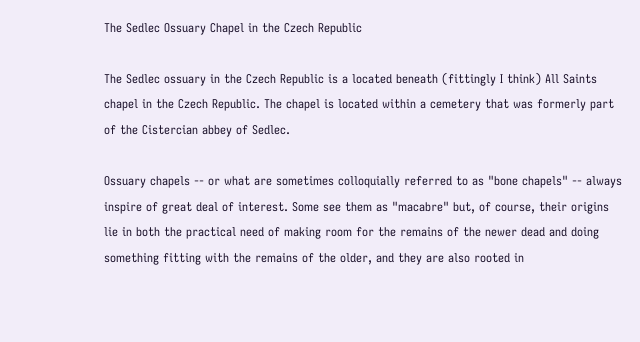The Sedlec Ossuary Chapel in the Czech Republic

The Sedlec ossuary in the Czech Republic is a located beneath (fittingly I think) All Saints chapel in the Czech Republic. The chapel is located within a cemetery that was formerly part of the Cistercian abbey of Sedlec.

Ossuary chapels -- or what are sometimes colloquially referred to as "bone chapels" -- always inspire of great deal of interest. Some see them as "macabre" but, of course, their origins lie in both the practical need of making room for the remains of the newer dead and doing something fitting with the remains of the older, and they are also rooted in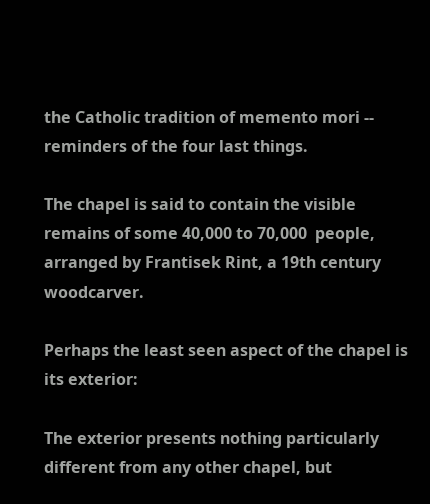the Catholic tradition of memento mori -- reminders of the four last things.

The chapel is said to contain the visible remains of some 40,000 to 70,000  people, arranged by Frantisek Rint, a 19th century woodcarver.

Perhaps the least seen aspect of the chapel is its exterior:

The exterior presents nothing particularly different from any other chapel, but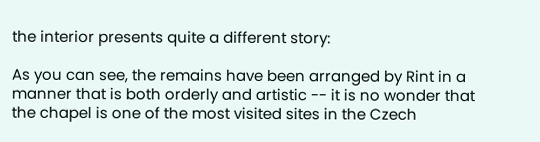the interior presents quite a different story:

As you can see, the remains have been arranged by Rint in a manner that is both orderly and artistic -- it is no wonder that the chapel is one of the most visited sites in the Czech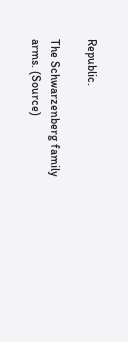Republic.

The Schwarzenberg family arms. (Source)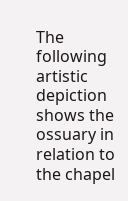The following artistic depiction shows the ossuary in relation to the chapel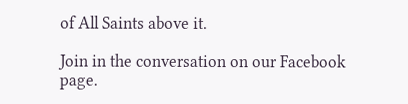of All Saints above it.

Join in the conversation on our Facebook page.